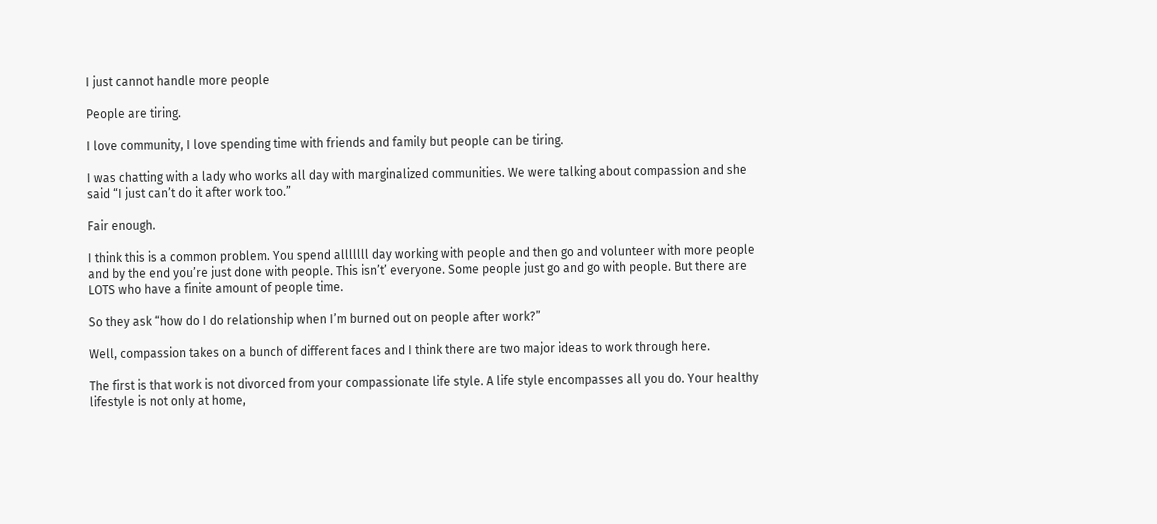I just cannot handle more people

People are tiring.

I love community, I love spending time with friends and family but people can be tiring.

I was chatting with a lady who works all day with marginalized communities. We were talking about compassion and she said “I just can’t do it after work too.”

Fair enough.

I think this is a common problem. You spend alllllll day working with people and then go and volunteer with more people and by the end you’re just done with people. This isn’t’ everyone. Some people just go and go with people. But there are LOTS who have a finite amount of people time.

So they ask “how do I do relationship when I’m burned out on people after work?”

Well, compassion takes on a bunch of different faces and I think there are two major ideas to work through here.

The first is that work is not divorced from your compassionate life style. A life style encompasses all you do. Your healthy lifestyle is not only at home,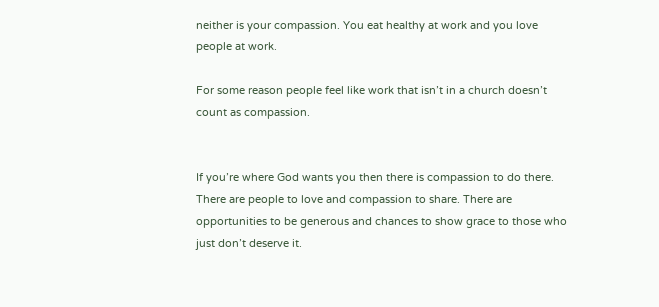neither is your compassion. You eat healthy at work and you love people at work.

For some reason people feel like work that isn’t in a church doesn’t count as compassion.


If you’re where God wants you then there is compassion to do there. There are people to love and compassion to share. There are opportunities to be generous and chances to show grace to those who just don’t deserve it.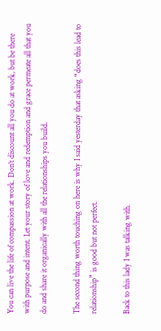You can live the life of compassion at work. Don’t discount all you do at work, but be there with purpose and intent. Let your story of love and redemption and grace permeate all that you do and share it organically with all the relationships you build.

The second thing worth touching on here is why I said yesterday that asking “does this lead to relationship” is good but not perfect.

Back to this lady I was talking with.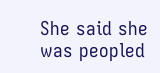She said she was peopled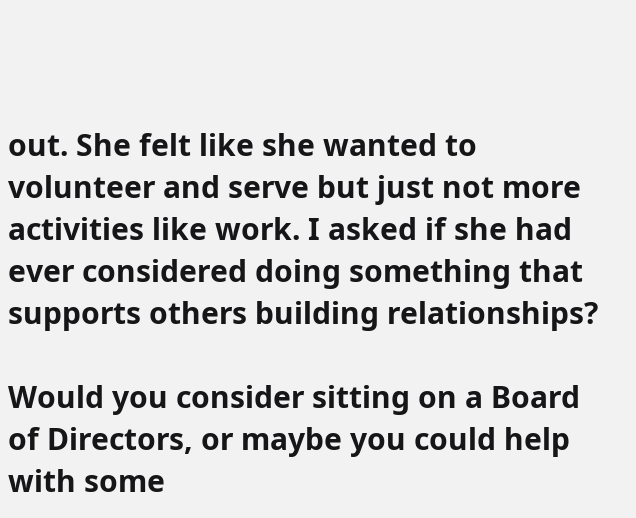out. She felt like she wanted to volunteer and serve but just not more activities like work. I asked if she had ever considered doing something that supports others building relationships?

Would you consider sitting on a Board of Directors, or maybe you could help with some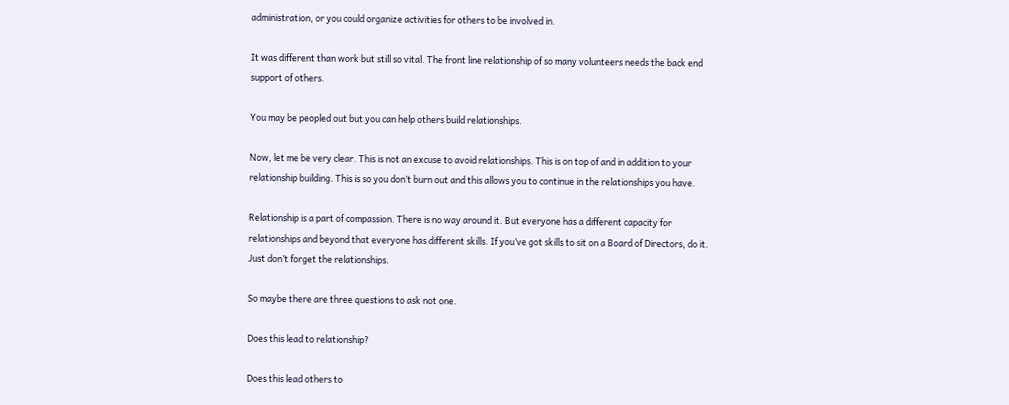administration, or you could organize activities for others to be involved in.

It was different than work but still so vital. The front line relationship of so many volunteers needs the back end support of others.

You may be peopled out but you can help others build relationships.

Now, let me be very clear. This is not an excuse to avoid relationships. This is on top of and in addition to your relationship building. This is so you don’t burn out and this allows you to continue in the relationships you have.

Relationship is a part of compassion. There is no way around it. But everyone has a different capacity for relationships and beyond that everyone has different skills. If you’ve got skills to sit on a Board of Directors, do it. Just don’t forget the relationships.

So maybe there are three questions to ask not one.

Does this lead to relationship?

Does this lead others to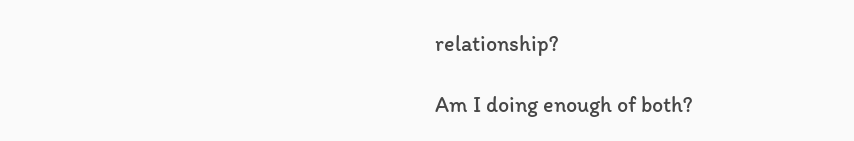relationship?

Am I doing enough of both?